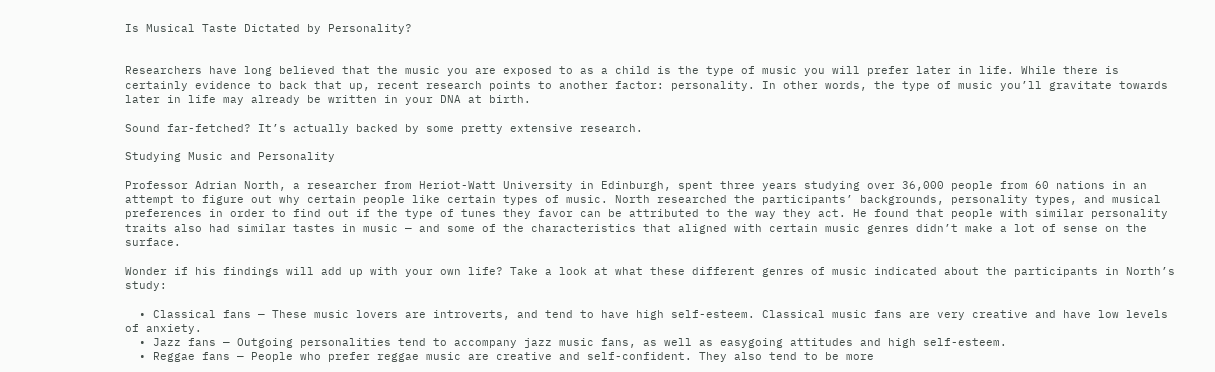Is Musical Taste Dictated by Personality?


Researchers have long believed that the music you are exposed to as a child is the type of music you will prefer later in life. While there is certainly evidence to back that up, recent research points to another factor: personality. In other words, the type of music you’ll gravitate towards later in life may already be written in your DNA at birth.

Sound far-fetched? It’s actually backed by some pretty extensive research.

Studying Music and Personality

Professor Adrian North, a researcher from Heriot-Watt University in Edinburgh, spent three years studying over 36,000 people from 60 nations in an attempt to figure out why certain people like certain types of music. North researched the participants’ backgrounds, personality types, and musical preferences in order to find out if the type of tunes they favor can be attributed to the way they act. He found that people with similar personality traits also had similar tastes in music — and some of the characteristics that aligned with certain music genres didn’t make a lot of sense on the surface.

Wonder if his findings will add up with your own life? Take a look at what these different genres of music indicated about the participants in North’s study:

  • Classical fans — These music lovers are introverts, and tend to have high self-esteem. Classical music fans are very creative and have low levels of anxiety.
  • Jazz fans — Outgoing personalities tend to accompany jazz music fans, as well as easygoing attitudes and high self-esteem.
  • Reggae fans — People who prefer reggae music are creative and self-confident. They also tend to be more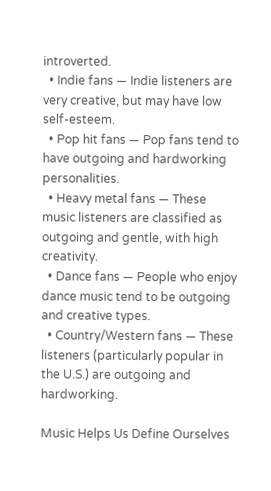introverted.
  • Indie fans — Indie listeners are very creative, but may have low self-esteem.
  • Pop hit fans — Pop fans tend to have outgoing and hardworking personalities.
  • Heavy metal fans — These music listeners are classified as outgoing and gentle, with high creativity.
  • Dance fans — People who enjoy dance music tend to be outgoing and creative types.
  • Country/Western fans — These listeners (particularly popular in the U.S.) are outgoing and hardworking.

Music Helps Us Define Ourselves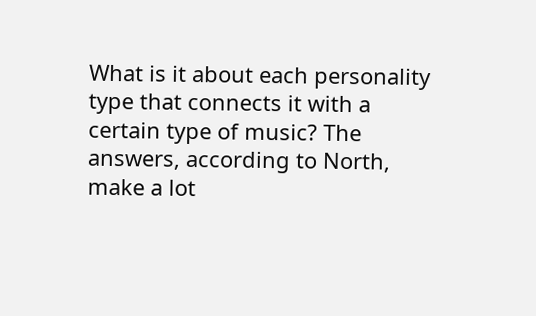What is it about each personality type that connects it with a certain type of music? The answers, according to North, make a lot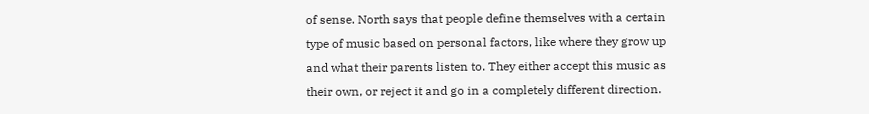of sense. North says that people define themselves with a certain type of music based on personal factors, like where they grow up and what their parents listen to. They either accept this music as their own, or reject it and go in a completely different direction.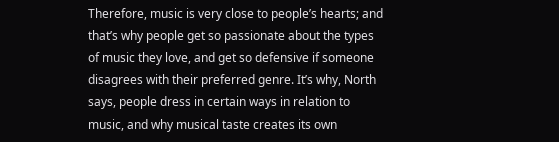Therefore, music is very close to people’s hearts; and that’s why people get so passionate about the types of music they love, and get so defensive if someone disagrees with their preferred genre. It’s why, North says, people dress in certain ways in relation to music, and why musical taste creates its own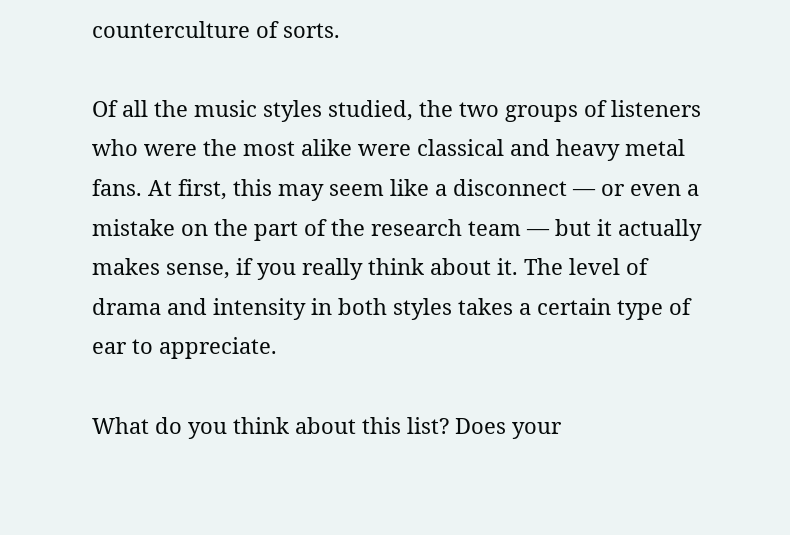counterculture of sorts.

Of all the music styles studied, the two groups of listeners who were the most alike were classical and heavy metal fans. At first, this may seem like a disconnect — or even a mistake on the part of the research team — but it actually makes sense, if you really think about it. The level of drama and intensity in both styles takes a certain type of ear to appreciate.

What do you think about this list? Does your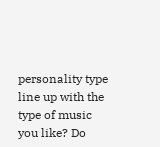personality type line up with the type of music you like? Do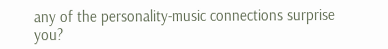any of the personality-music connections surprise you?